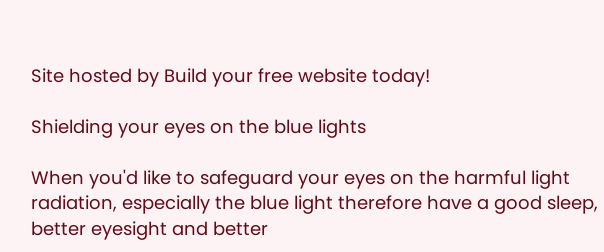Site hosted by Build your free website today!

Shielding your eyes on the blue lights

When you'd like to safeguard your eyes on the harmful light radiation, especially the blue light therefore have a good sleep, better eyesight and better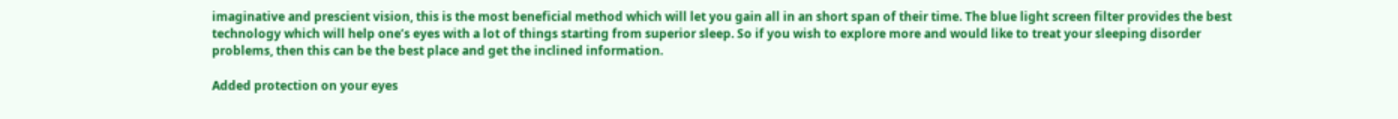imaginative and prescient vision, this is the most beneficial method which will let you gain all in an short span of their time. The blue light screen filter provides the best technology which will help one’s eyes with a lot of things starting from superior sleep. So if you wish to explore more and would like to treat your sleeping disorder problems, then this can be the best place and get the inclined information.

Added protection on your eyes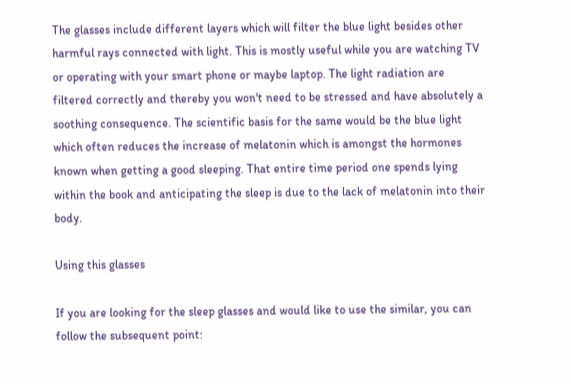The glasses include different layers which will filter the blue light besides other harmful rays connected with light. This is mostly useful while you are watching TV or operating with your smart phone or maybe laptop. The light radiation are filtered correctly and thereby you won't need to be stressed and have absolutely a soothing consequence. The scientific basis for the same would be the blue light which often reduces the increase of melatonin which is amongst the hormones known when getting a good sleeping. That entire time period one spends lying within the book and anticipating the sleep is due to the lack of melatonin into their body.

Using this glasses

If you are looking for the sleep glasses and would like to use the similar, you can follow the subsequent point: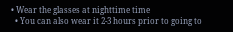• Wear the glasses at nighttime time
  • You can also wear it 2-3 hours prior to going to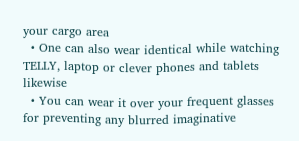your cargo area
  • One can also wear identical while watching TELLY, laptop or clever phones and tablets likewise
  • You can wear it over your frequent glasses for preventing any blurred imaginative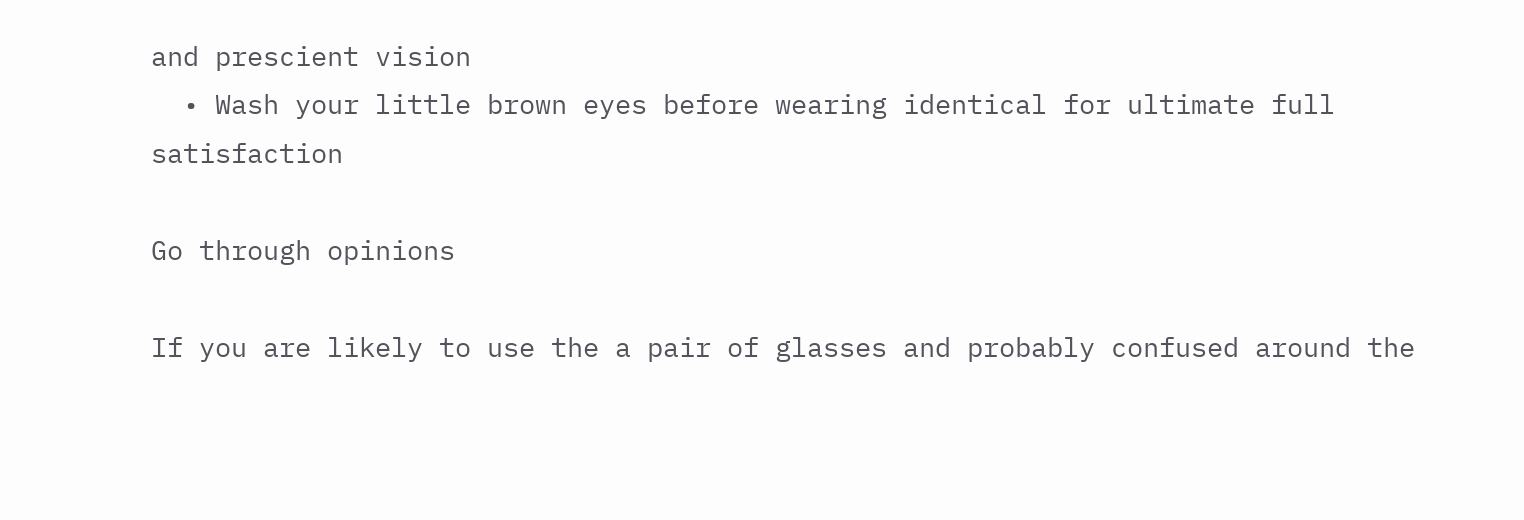and prescient vision
  • Wash your little brown eyes before wearing identical for ultimate full satisfaction

Go through opinions

If you are likely to use the a pair of glasses and probably confused around the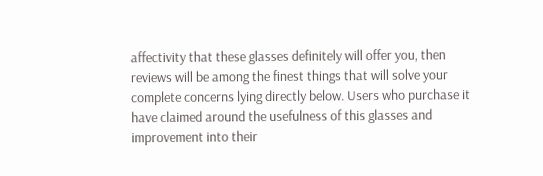affectivity that these glasses definitely will offer you, then reviews will be among the finest things that will solve your complete concerns lying directly below. Users who purchase it have claimed around the usefulness of this glasses and improvement into their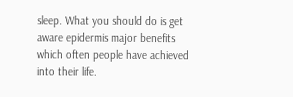sleep. What you should do is get aware epidermis major benefits which often people have achieved into their life.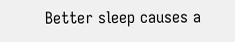Better sleep causes a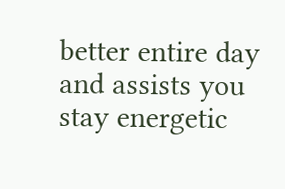better entire day and assists you stay energetic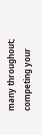many throughout; competing your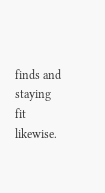finds and staying fit likewise.